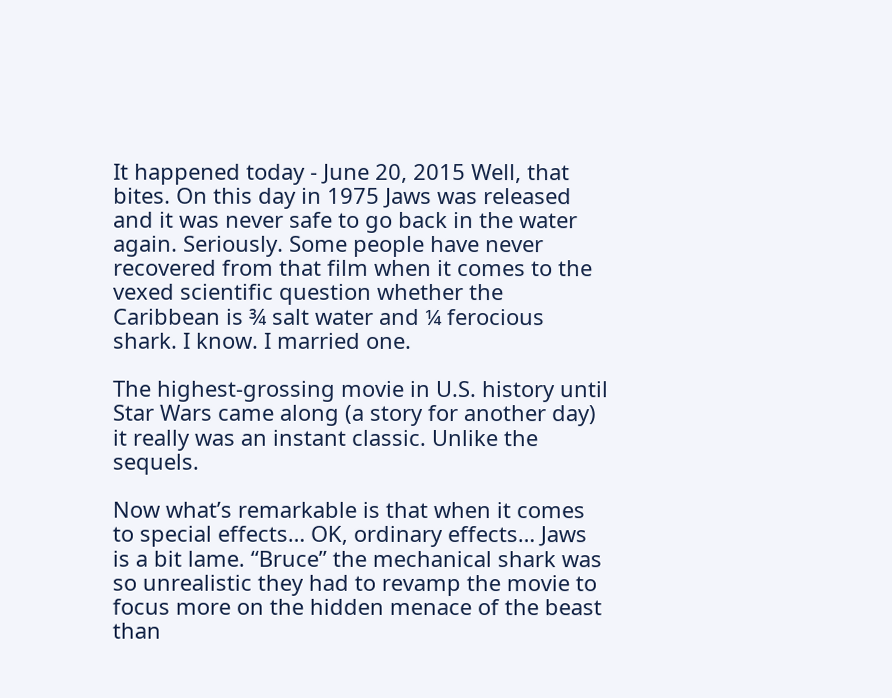It happened today - June 20, 2015 Well, that bites. On this day in 1975 Jaws was released and it was never safe to go back in the water again. Seriously. Some people have never recovered from that film when it comes to the vexed scientific question whether the Caribbean is ¾ salt water and ¼ ferocious shark. I know. I married one.

The highest-grossing movie in U.S. history until Star Wars came along (a story for another day) it really was an instant classic. Unlike the sequels.

Now what’s remarkable is that when it comes to special effects… OK, ordinary effects… Jaws is a bit lame. “Bruce” the mechanical shark was so unrealistic they had to revamp the movie to focus more on the hidden menace of the beast than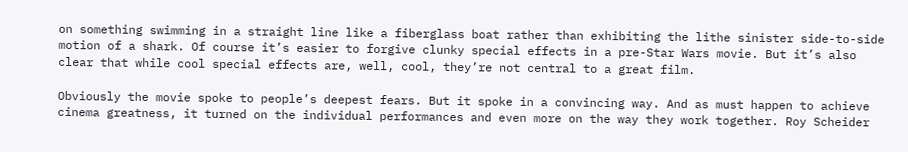on something swimming in a straight line like a fiberglass boat rather than exhibiting the lithe sinister side-to-side motion of a shark. Of course it’s easier to forgive clunky special effects in a pre-Star Wars movie. But it’s also clear that while cool special effects are, well, cool, they’re not central to a great film.

Obviously the movie spoke to people’s deepest fears. But it spoke in a convincing way. And as must happen to achieve cinema greatness, it turned on the individual performances and even more on the way they work together. Roy Scheider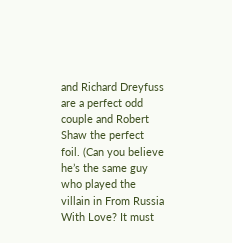and Richard Dreyfuss are a perfect odd couple and Robert Shaw the perfect foil. (Can you believe he’s the same guy who played the villain in From Russia With Love? It must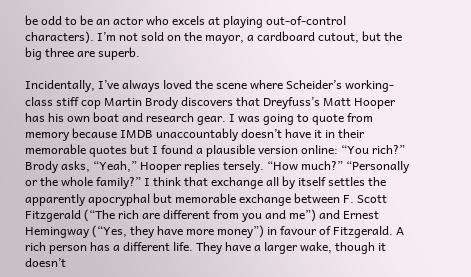be odd to be an actor who excels at playing out-of-control characters). I’m not sold on the mayor, a cardboard cutout, but the big three are superb.

Incidentally, I’ve always loved the scene where Scheider’s working-class stiff cop Martin Brody discovers that Dreyfuss’s Matt Hooper has his own boat and research gear. I was going to quote from memory because IMDB unaccountably doesn’t have it in their memorable quotes but I found a plausible version online: “You rich?” Brody asks, “Yeah,” Hooper replies tersely. “How much?” “Personally or the whole family?” I think that exchange all by itself settles the apparently apocryphal but memorable exchange between F. Scott Fitzgerald (“The rich are different from you and me”) and Ernest Hemingway (“Yes, they have more money”) in favour of Fitzgerald. A rich person has a different life. They have a larger wake, though it doesn’t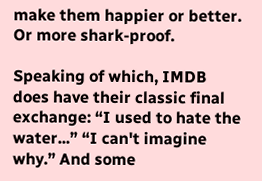make them happier or better. Or more shark-proof.

Speaking of which, IMDB does have their classic final exchange: “I used to hate the water...” “I can't imagine why.” And some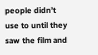people didn’t use to until they saw the film and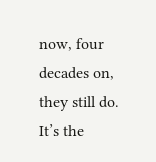now, four decades on, they still do. It’s the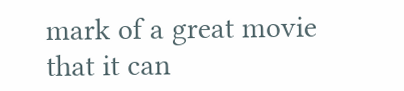mark of a great movie that it can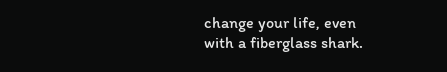change your life, even with a fiberglass shark.